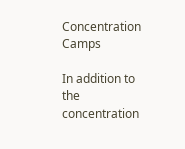Concentration Camps

In addition to the concentration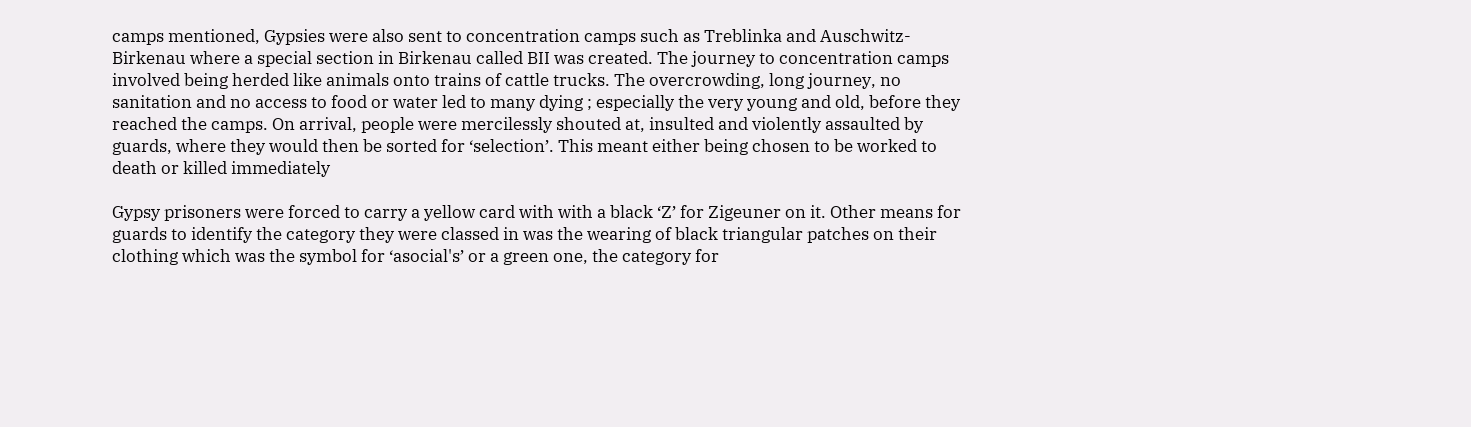camps mentioned, Gypsies were also sent to concentration camps such as Treblinka and Auschwitz-Birkenau where a special section in Birkenau called BII was created. The journey to concentration camps involved being herded like animals onto trains of cattle trucks. The overcrowding, long journey, no sanitation and no access to food or water led to many dying ; especially the very young and old, before they reached the camps. On arrival, people were mercilessly shouted at, insulted and violently assaulted by guards, where they would then be sorted for ‘selection’. This meant either being chosen to be worked to death or killed immediately

Gypsy prisoners were forced to carry a yellow card with with a black ‘Z’ for Zigeuner on it. Other means for guards to identify the category they were classed in was the wearing of black triangular patches on their clothing which was the symbol for ‘asocial's’ or a green one, the category for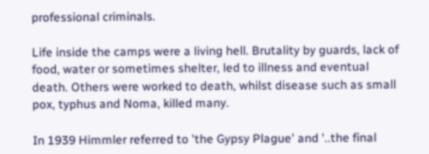professional criminals.

Life inside the camps were a living hell. Brutality by guards, lack of food, water or sometimes shelter, led to illness and eventual death. Others were worked to death, whilst disease such as small pox, typhus and Noma, killed many.

In 1939 Himmler referred to 'the Gypsy Plague' and '..the final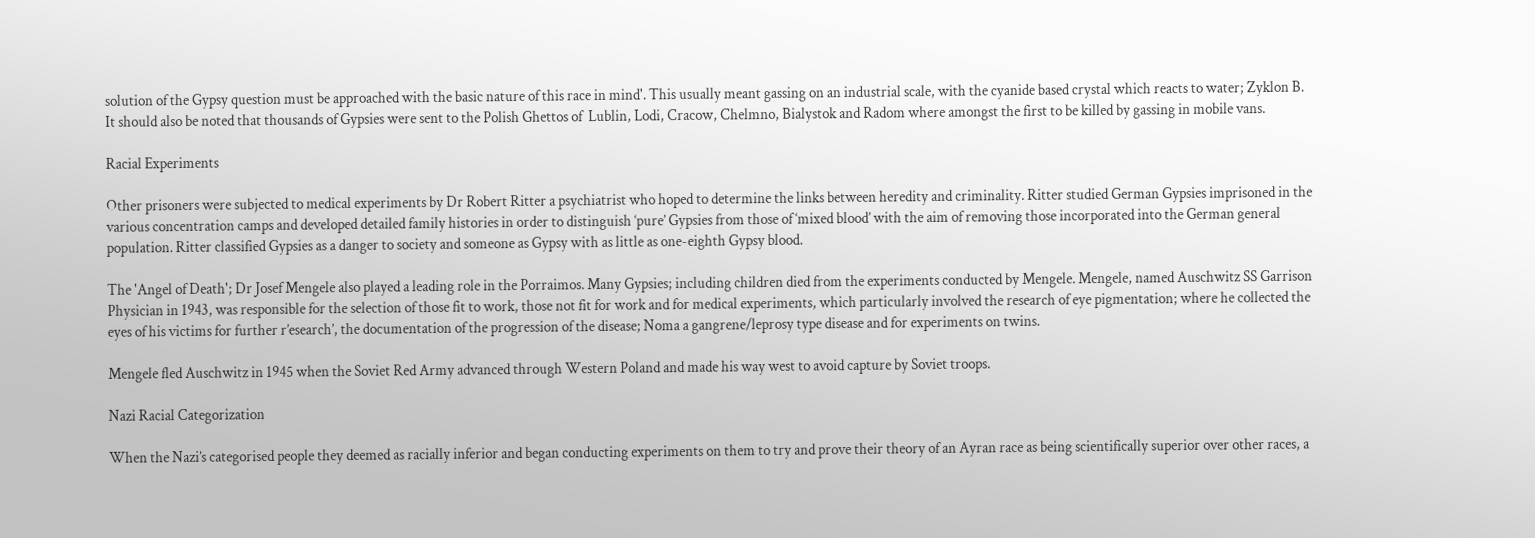solution of the Gypsy question must be approached with the basic nature of this race in mind'. This usually meant gassing on an industrial scale, with the cyanide based crystal which reacts to water; Zyklon B. It should also be noted that thousands of Gypsies were sent to the Polish Ghettos of  Lublin, Lodi, Cracow, Chelmno, Bialystok and Radom where amongst the first to be killed by gassing in mobile vans.

Racial Experiments

Other prisoners were subjected to medical experiments by Dr Robert Ritter a psychiatrist who hoped to determine the links between heredity and criminality. Ritter studied German Gypsies imprisoned in the various concentration camps and developed detailed family histories in order to distinguish ‘pure’ Gypsies from those of ‘mixed blood’ with the aim of removing those incorporated into the German general population. Ritter classified Gypsies as a danger to society and someone as Gypsy with as little as one-eighth Gypsy blood.

The 'Angel of Death'; Dr Josef Mengele also played a leading role in the Porraimos. Many Gypsies; including children died from the experiments conducted by Mengele. Mengele, named Auschwitz SS Garrison Physician in 1943, was responsible for the selection of those fit to work, those not fit for work and for medical experiments, which particularly involved the research of eye pigmentation; where he collected the eyes of his victims for further r’esearch’, the documentation of the progression of the disease; Noma a gangrene/leprosy type disease and for experiments on twins.

Mengele fled Auschwitz in 1945 when the Soviet Red Army advanced through Western Poland and made his way west to avoid capture by Soviet troops.

Nazi Racial Categorization

When the Nazi’s categorised people they deemed as racially inferior and began conducting experiments on them to try and prove their theory of an Ayran race as being scientifically superior over other races, a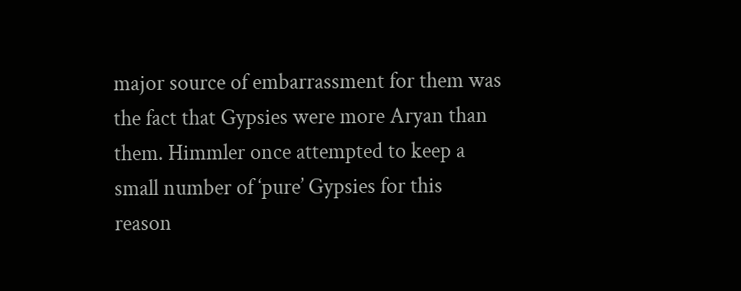major source of embarrassment for them was the fact that Gypsies were more Aryan than them. Himmler once attempted to keep a small number of ‘pure’ Gypsies for this reason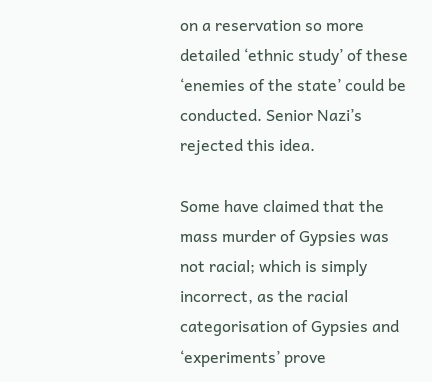on a reservation so more detailed ‘ethnic study’ of these ‘enemies of the state’ could be conducted. Senior Nazi’s rejected this idea.

Some have claimed that the mass murder of Gypsies was not racial; which is simply incorrect, as the racial categorisation of Gypsies and ‘experiments’ prove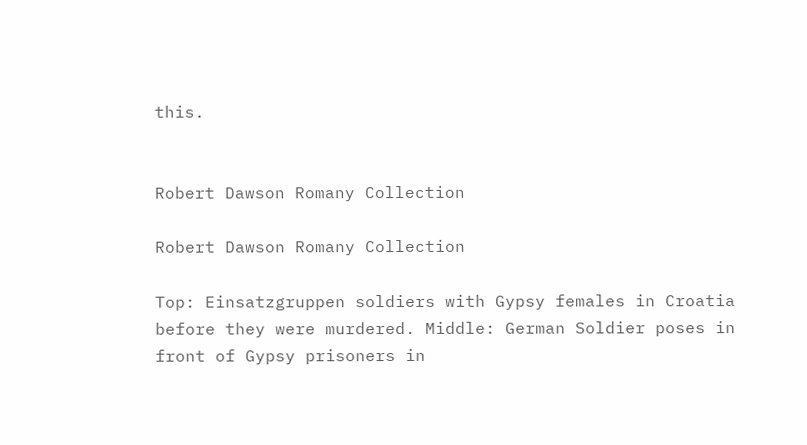this.


Robert Dawson Romany Collection

Robert Dawson Romany Collection

Top: Einsatzgruppen soldiers with Gypsy females in Croatia before they were murdered. Middle: German Soldier poses in front of Gypsy prisoners in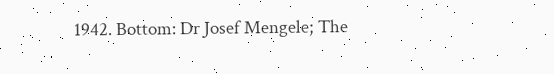1942. Bottom: Dr Josef Mengele; The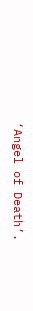‘Angel of Death’.